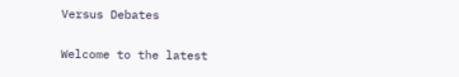Versus Debates

Welcome to the latest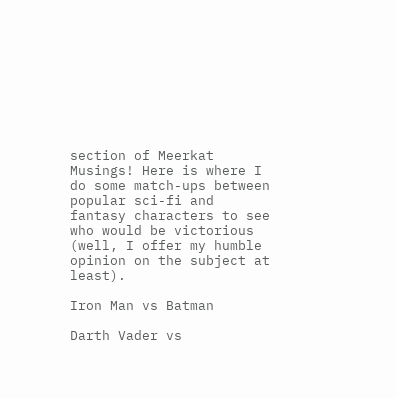section of Meerkat Musings! Here is where I do some match-ups between popular sci-fi and fantasy characters to see who would be victorious (well, I offer my humble opinion on the subject at least).

Iron Man vs Batman

Darth Vader vs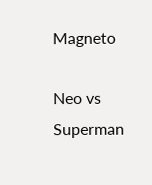Magneto

Neo vs Superman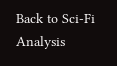Back to Sci-Fi Analysis